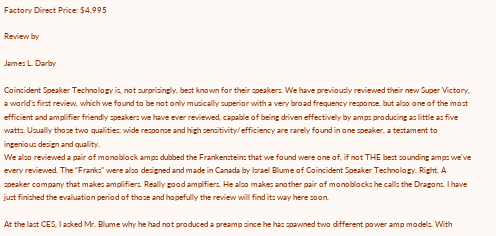Factory Direct Price: $4,995

Review by

James L. Darby

Coincident Speaker Technology is, not surprisingly, best known for their speakers. We have previously reviewed their new Super Victory, a world’s first review, which we found to be not only musically superior with a very broad frequency response, but also one of the most efficient and amplifier friendly speakers we have ever reviewed, capable of being driven effectively by amps producing as little as five watts. Usually those two qualities; wide response and high sensitivity/efficiency are rarely found in one speaker, a testament to ingenious design and quality.
We also reviewed a pair of monoblock amps dubbed the Frankensteins that we found were one of, if not THE best sounding amps we’ve every reviewed. The “Franks” were also designed and made in Canada by Israel Blume of Coincident Speaker Technology. Right. A speaker company that makes amplifiers. Really good amplfiers. He also makes another pair of monoblocks he calls the Dragons. I have just finished the evaluation period of those and hopefully the review will find its way here soon.

At the last CES, I asked Mr. Blume why he had not produced a preamp since he has spawned two different power amp models. With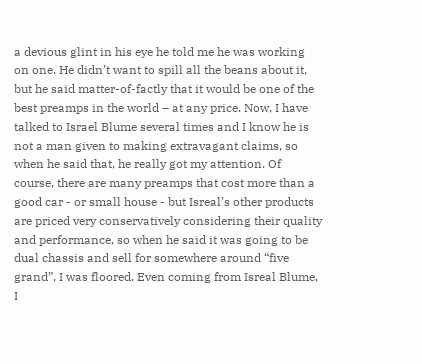a devious glint in his eye he told me he was working on one. He didn’t want to spill all the beans about it, but he said matter-of-factly that it would be one of the best preamps in the world – at any price. Now, I have talked to Israel Blume several times and I know he is not a man given to making extravagant claims, so when he said that, he really got my attention. Of course, there are many preamps that cost more than a good car - or small house - but Isreal’s other products are priced very conservatively considering their quality and performance, so when he said it was going to be dual chassis and sell for somewhere around “five grand”, I was floored. Even coming from Isreal Blume, I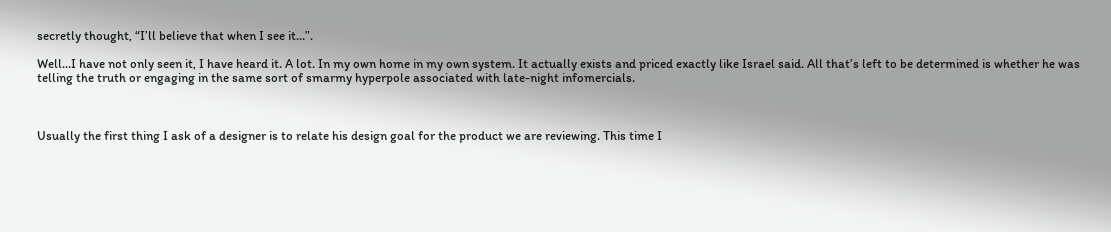secretly thought, “I’ll believe that when I see it…”.

Well…I have not only seen it, I have heard it. A lot. In my own home in my own system. It actually exists and priced exactly like Israel said. All that’s left to be determined is whether he was telling the truth or engaging in the same sort of smarmy hyperpole associated with late-night infomercials.



Usually the first thing I ask of a designer is to relate his design goal for the product we are reviewing. This time I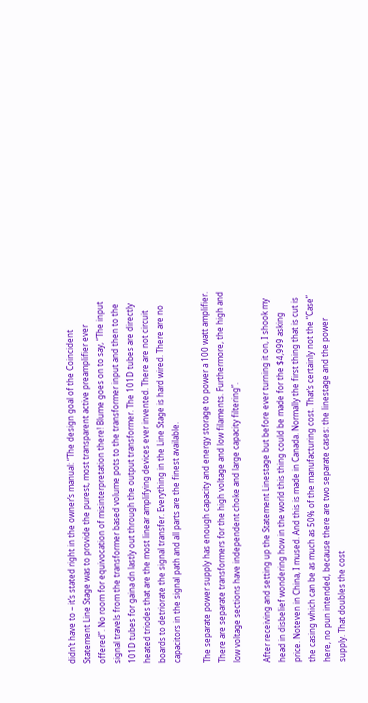didn’t have to – it’s stated right in the owner’s manual: “The design goal of the Coincident Statement Line Stage was to provide the purest, most transparent active preamplifier ever offered”. No room for equivocation of misinterpretation there! Blume goes on to say, “The input signal travels from the transformer based volume pots to the transformer input and then to the 101D tubes for gaina dn lastly out through the output transformer. The 101D tubes are directly heated triodes that are the most linear amplifying devices ever invented. There are not circuit boards to detriorate the signal transfer. Everything in the Line Stage is hard wired. There are no capacitors in the signal path and all parts are the finest available.

The separate power supply has enough capacity and energy storage to power a 100 watt amplifier. There are separate transformers for the high voltage and low filaments. Furthermore, the high and low voltage sections have independent choke and large capacity filtering”.

After receiving and setting up the Statement Linestage but before ever turning it on, I shook my head in disbelief wondering how in the world this thing could be made for the $4,999 asking price. Noteven in China, I mused. And this is made in Canada. Normally the first thing that is cut is the casing which can be as much as 50% of the manufacturing cost. That’s certainly not the “Case” here, no pun intended, because there are two separate cases: the linestage and the power supply. That doubles the cost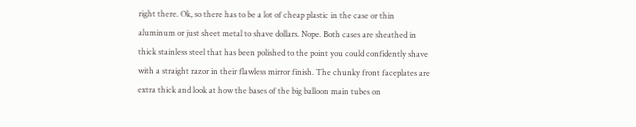right there. Ok, so there has to be a lot of cheap plastic in the case or thin aluminum or just sheet metal to shave dollars. Nope. Both cases are sheathed in thick stainless steel that has been polished to the point you could confidently shave with a straight razor in their flawless mirror finish. The chunky front faceplates are extra thick and look at how the bases of the big balloon main tubes on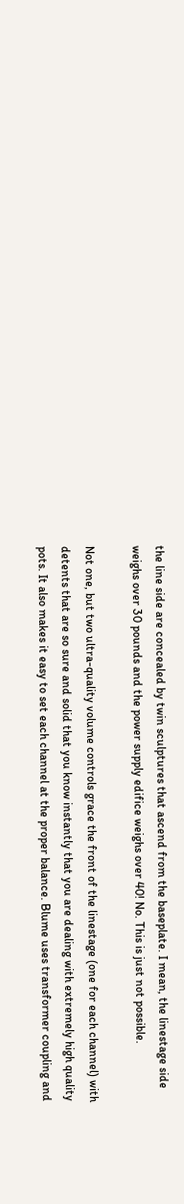the line side are concealed by twin sculptures that ascend from the baseplate. I mean, the linestage side weighs over 30 pounds and the power supply edifice weighs over 40! No. This is just not possible.

Not one, but two ultra-quality volume controls grace the front of the linestage (one for each channel) with detents that are so sure and solid that you know instantly that you are dealing with extremely high quality pots. It also makes it easy to set each channel at the proper balance. Blume uses transformer coupling and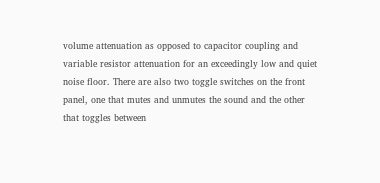volume attenuation as opposed to capacitor coupling and variable resistor attenuation for an exceedingly low and quiet noise floor. There are also two toggle switches on the front panel, one that mutes and unmutes the sound and the other that toggles between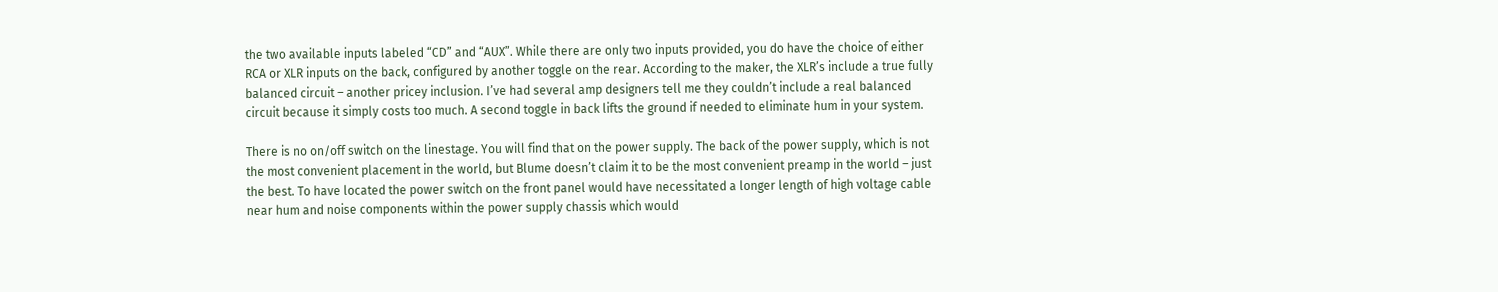the two available inputs labeled “CD” and “AUX”. While there are only two inputs provided, you do have the choice of either RCA or XLR inputs on the back, configured by another toggle on the rear. According to the maker, the XLR’s include a true fully balanced circuit – another pricey inclusion. I’ve had several amp designers tell me they couldn’t include a real balanced circuit because it simply costs too much. A second toggle in back lifts the ground if needed to eliminate hum in your system.

There is no on/off switch on the linestage. You will find that on the power supply. The back of the power supply, which is not the most convenient placement in the world, but Blume doesn’t claim it to be the most convenient preamp in the world – just the best. To have located the power switch on the front panel would have necessitated a longer length of high voltage cable near hum and noise components within the power supply chassis which would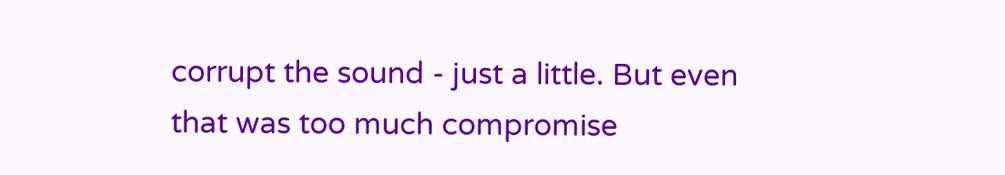corrupt the sound - just a little. But even that was too much compromise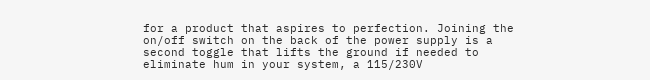for a product that aspires to perfection. Joining the on/off switch on the back of the power supply is a second toggle that lifts the ground if needed to eliminate hum in your system, a 115/230V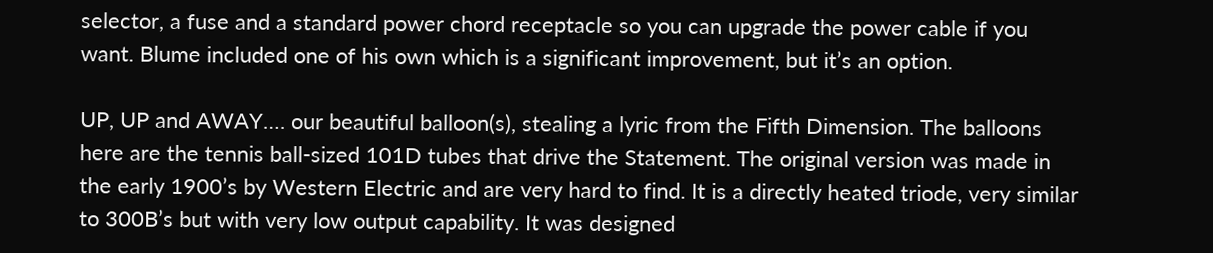selector, a fuse and a standard power chord receptacle so you can upgrade the power cable if you want. Blume included one of his own which is a significant improvement, but it’s an option.

UP, UP and AWAY…. our beautiful balloon(s), stealing a lyric from the Fifth Dimension. The balloons here are the tennis ball-sized 101D tubes that drive the Statement. The original version was made in the early 1900’s by Western Electric and are very hard to find. It is a directly heated triode, very similar to 300B’s but with very low output capability. It was designed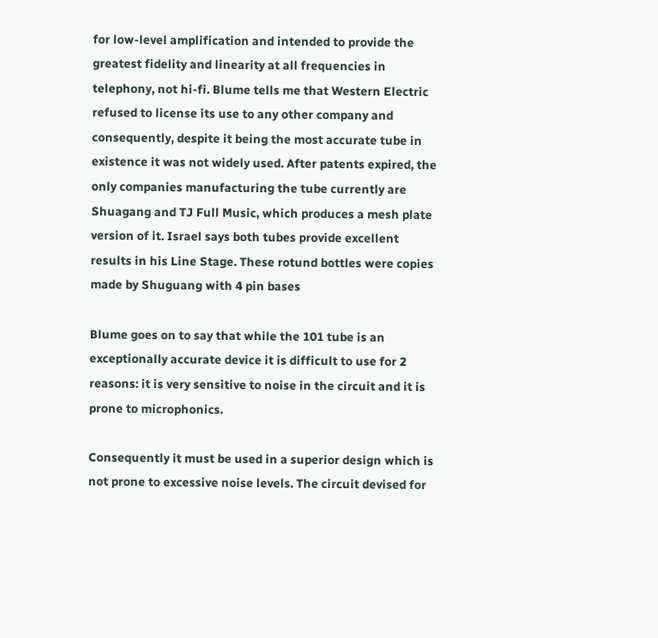for low-level amplification and intended to provide the greatest fidelity and linearity at all frequencies in telephony, not hi-fi. Blume tells me that Western Electric refused to license its use to any other company and consequently, despite it being the most accurate tube in existence it was not widely used. After patents expired, the only companies manufacturing the tube currently are Shuagang and TJ Full Music, which produces a mesh plate version of it. Israel says both tubes provide excellent results in his Line Stage. These rotund bottles were copies made by Shuguang with 4 pin bases

Blume goes on to say that while the 101 tube is an exceptionally accurate device it is difficult to use for 2 reasons: it is very sensitive to noise in the circuit and it is prone to microphonics.

Consequently it must be used in a superior design which is not prone to excessive noise levels. The circuit devised for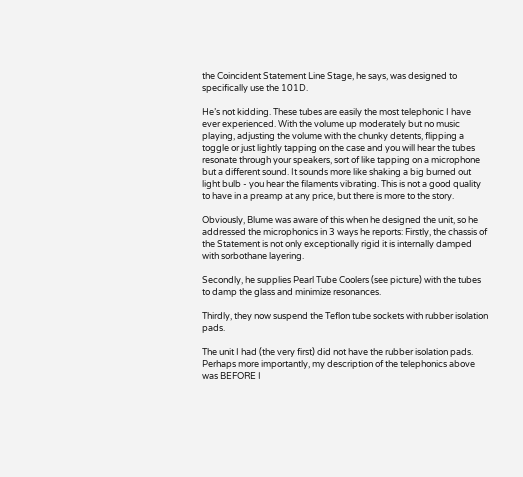the Coincident Statement Line Stage, he says, was designed to specifically use the 101D.

He’s not kidding. These tubes are easily the most telephonic I have ever experienced. With the volume up moderately but no music playing, adjusting the volume with the chunky detents, flipping a toggle or just lightly tapping on the case and you will hear the tubes resonate through your speakers, sort of like tapping on a microphone but a different sound. It sounds more like shaking a big burned out light bulb - you hear the filaments vibrating. This is not a good quality to have in a preamp at any price, but there is more to the story.

Obviously, Blume was aware of this when he designed the unit, so he addressed the microphonics in 3 ways he reports: Firstly, the chassis of the Statement is not only exceptionally rigid it is internally damped with sorbothane layering.

Secondly, he supplies Pearl Tube Coolers (see picture) with the tubes to damp the glass and minimize resonances.

Thirdly, they now suspend the Teflon tube sockets with rubber isolation pads.

The unit I had (the very first) did not have the rubber isolation pads. Perhaps more importantly, my description of the telephonics above was BEFORE I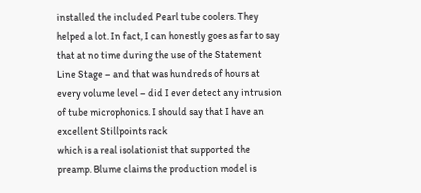installed the included Pearl tube coolers. They helped a lot. In fact, I can honestly goes as far to say that at no time during the use of the Statement Line Stage – and that was hundreds of hours at every volume level – did I ever detect any intrusion of tube microphonics. I should say that I have an excellent Stillpoints rack
which is a real isolationist that supported the preamp. Blume claims the production model is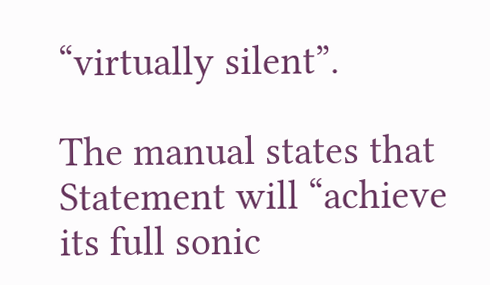“virtually silent”.

The manual states that Statement will “achieve its full sonic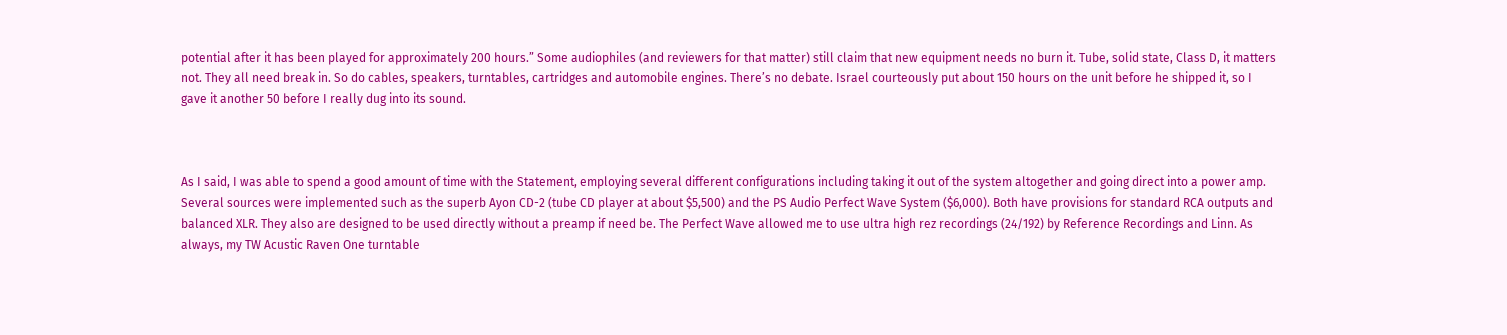potential after it has been played for approximately 200 hours.” Some audiophiles (and reviewers for that matter) still claim that new equipment needs no burn it. Tube, solid state, Class D, it matters not. They all need break in. So do cables, speakers, turntables, cartridges and automobile engines. There’s no debate. Israel courteously put about 150 hours on the unit before he shipped it, so I gave it another 50 before I really dug into its sound.



As I said, I was able to spend a good amount of time with the Statement, employing several different configurations including taking it out of the system altogether and going direct into a power amp. Several sources were implemented such as the superb Ayon CD-2 (tube CD player at about $5,500) and the PS Audio Perfect Wave System ($6,000). Both have provisions for standard RCA outputs and balanced XLR. They also are designed to be used directly without a preamp if need be. The Perfect Wave allowed me to use ultra high rez recordings (24/192) by Reference Recordings and Linn. As always, my TW Acustic Raven One turntable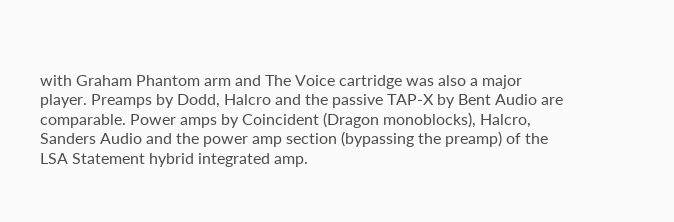with Graham Phantom arm and The Voice cartridge was also a major player. Preamps by Dodd, Halcro and the passive TAP-X by Bent Audio are comparable. Power amps by Coincident (Dragon monoblocks), Halcro, Sanders Audio and the power amp section (bypassing the preamp) of the LSA Statement hybrid integrated amp.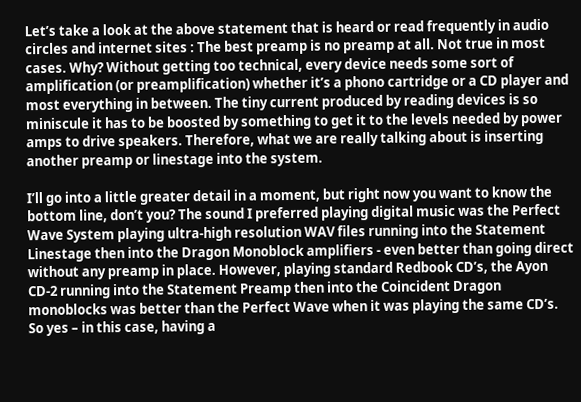Let’s take a look at the above statement that is heard or read frequently in audio circles and internet sites : The best preamp is no preamp at all. Not true in most cases. Why? Without getting too technical, every device needs some sort of amplification (or preamplification) whether it’s a phono cartridge or a CD player and most everything in between. The tiny current produced by reading devices is so miniscule it has to be boosted by something to get it to the levels needed by power amps to drive speakers. Therefore, what we are really talking about is inserting another preamp or linestage into the system.

I’ll go into a little greater detail in a moment, but right now you want to know the bottom line, don’t you? The sound I preferred playing digital music was the Perfect Wave System playing ultra-high resolution WAV files running into the Statement Linestage then into the Dragon Monoblock amplifiers - even better than going direct without any preamp in place. However, playing standard Redbook CD’s, the Ayon CD-2 running into the Statement Preamp then into the Coincident Dragon monoblocks was better than the Perfect Wave when it was playing the same CD’s. So yes – in this case, having a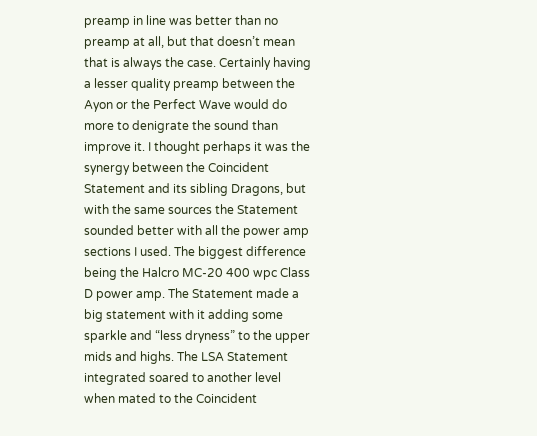preamp in line was better than no preamp at all, but that doesn’t mean that is always the case. Certainly having a lesser quality preamp between the Ayon or the Perfect Wave would do more to denigrate the sound than improve it. I thought perhaps it was the synergy between the Coincident Statement and its sibling Dragons, but with the same sources the Statement sounded better with all the power amp sections I used. The biggest difference being the Halcro MC-20 400 wpc Class D power amp. The Statement made a big statement with it adding some sparkle and “less dryness” to the upper mids and highs. The LSA Statement integrated soared to another level when mated to the Coincident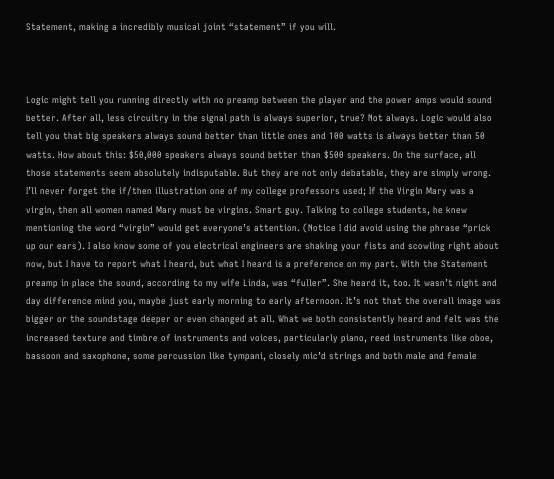Statement, making a incredibly musical joint “statement” if you will.



Logic might tell you running directly with no preamp between the player and the power amps would sound better. After all, less circuitry in the signal path is always superior, true? Not always. Logic would also tell you that big speakers always sound better than little ones and 100 watts is always better than 50 watts. How about this: $50,000 speakers always sound better than $500 speakers. On the surface, all those statements seem absolutely indisputable. But they are not only debatable, they are simply wrong. I’ll never forget the if/then illustration one of my college professors used; If the Virgin Mary was a virgin, then all women named Mary must be virgins. Smart guy. Talking to college students, he knew mentioning the word “virgin” would get everyone’s attention. (Notice I did avoid using the phrase “prick up our ears). I also know some of you electrical engineers are shaking your fists and scowling right about now, but I have to report what I heard, but what I heard is a preference on my part. With the Statement preamp in place the sound, according to my wife Linda, was “fuller”. She heard it, too. It wasn’t night and day difference mind you, maybe just early morning to early afternoon. It’s not that the overall image was bigger or the soundstage deeper or even changed at all. What we both consistently heard and felt was the increased texture and timbre of instruments and voices, particularly piano, reed instruments like oboe, bassoon and saxophone, some percussion like tympani, closely mic’d strings and both male and female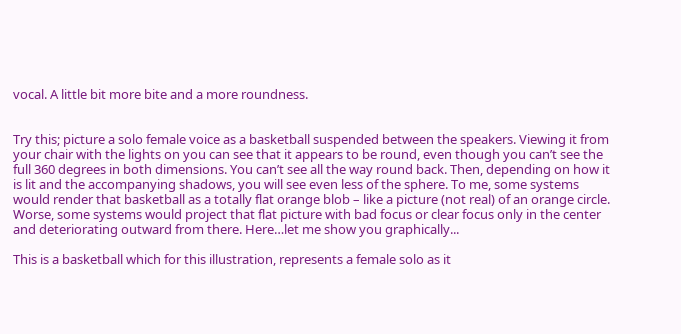vocal. A little bit more bite and a more roundness.


Try this; picture a solo female voice as a basketball suspended between the speakers. Viewing it from your chair with the lights on you can see that it appears to be round, even though you can’t see the full 360 degrees in both dimensions. You can’t see all the way round back. Then, depending on how it is lit and the accompanying shadows, you will see even less of the sphere. To me, some systems would render that basketball as a totally flat orange blob – like a picture (not real) of an orange circle. Worse, some systems would project that flat picture with bad focus or clear focus only in the center and deteriorating outward from there. Here…let me show you graphically...

This is a basketball which for this illustration, represents a female solo as it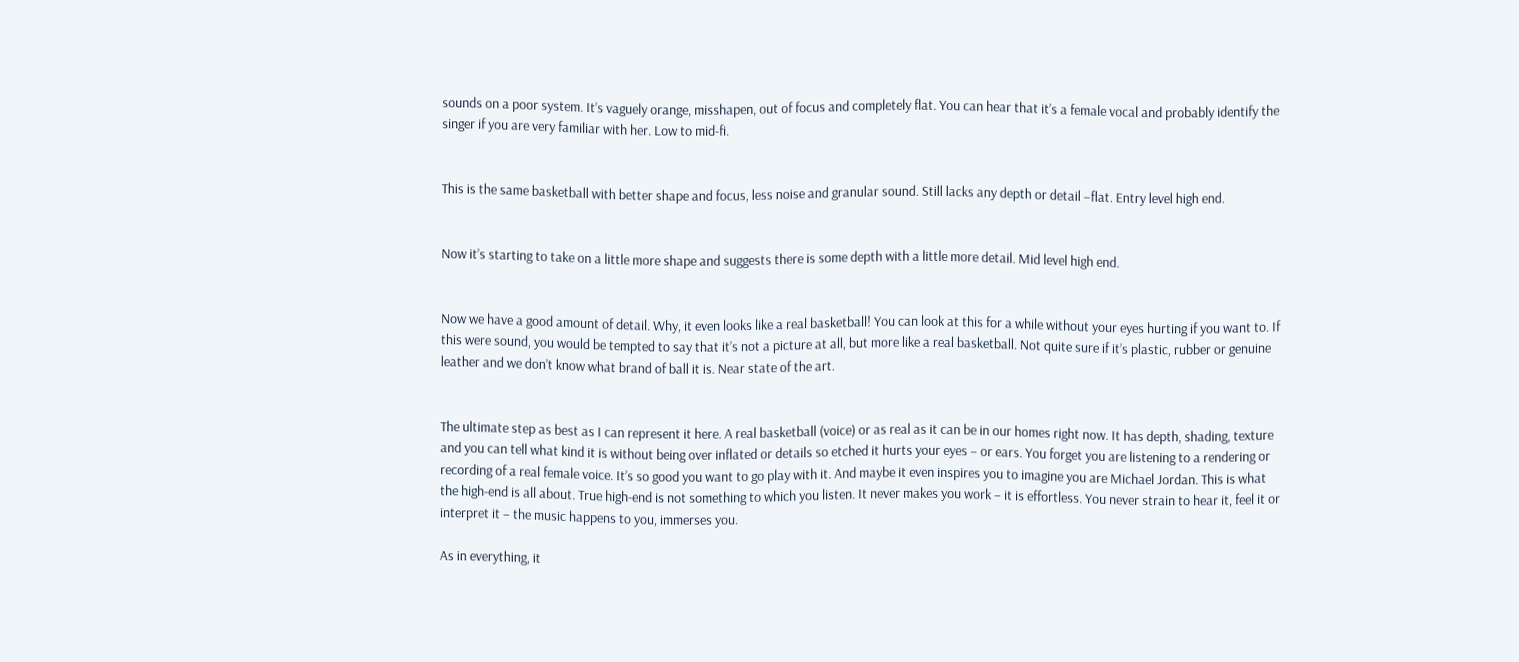sounds on a poor system. It’s vaguely orange, misshapen, out of focus and completely flat. You can hear that it’s a female vocal and probably identify the singer if you are very familiar with her. Low to mid-fi.


This is the same basketball with better shape and focus, less noise and granular sound. Still lacks any depth or detail –flat. Entry level high end.


Now it’s starting to take on a little more shape and suggests there is some depth with a little more detail. Mid level high end.


Now we have a good amount of detail. Why, it even looks like a real basketball! You can look at this for a while without your eyes hurting if you want to. If this were sound, you would be tempted to say that it’s not a picture at all, but more like a real basketball. Not quite sure if it’s plastic, rubber or genuine leather and we don’t know what brand of ball it is. Near state of the art.


The ultimate step as best as I can represent it here. A real basketball (voice) or as real as it can be in our homes right now. It has depth, shading, texture and you can tell what kind it is without being over inflated or details so etched it hurts your eyes – or ears. You forget you are listening to a rendering or recording of a real female voice. It’s so good you want to go play with it. And maybe it even inspires you to imagine you are Michael Jordan. This is what the high-end is all about. True high-end is not something to which you listen. It never makes you work – it is effortless. You never strain to hear it, feel it or interpret it – the music happens to you, immerses you.

As in everything, it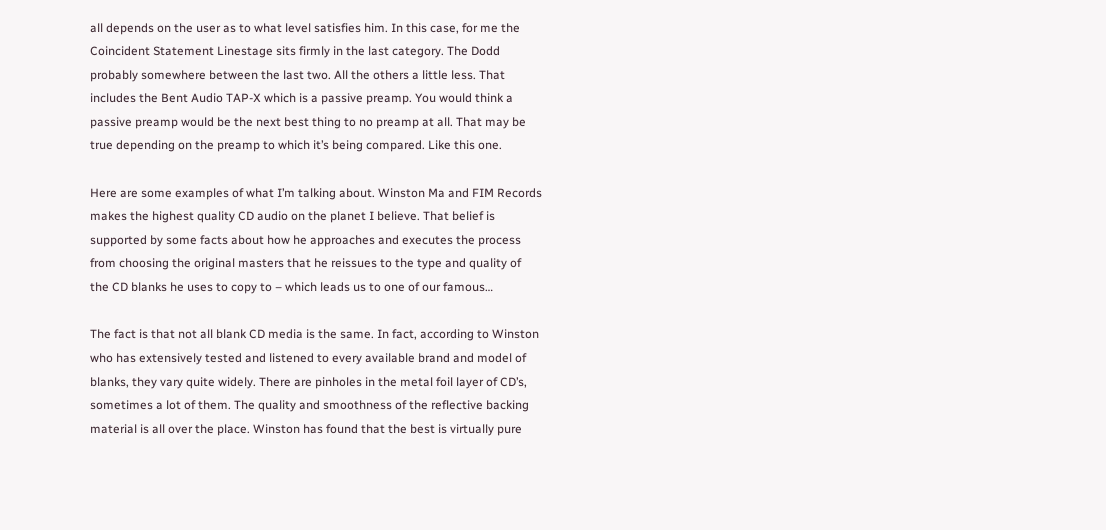all depends on the user as to what level satisfies him. In this case, for me the Coincident Statement Linestage sits firmly in the last category. The Dodd probably somewhere between the last two. All the others a little less. That includes the Bent Audio TAP-X which is a passive preamp. You would think a passive preamp would be the next best thing to no preamp at all. That may be true depending on the preamp to which it’s being compared. Like this one.

Here are some examples of what I’m talking about. Winston Ma and FIM Records makes the highest quality CD audio on the planet I believe. That belief is supported by some facts about how he approaches and executes the process from choosing the original masters that he reissues to the type and quality of the CD blanks he uses to copy to – which leads us to one of our famous…

The fact is that not all blank CD media is the same. In fact, according to Winston who has extensively tested and listened to every available brand and model of blanks, they vary quite widely. There are pinholes in the metal foil layer of CD’s, sometimes a lot of them. The quality and smoothness of the reflective backing material is all over the place. Winston has found that the best is virtually pure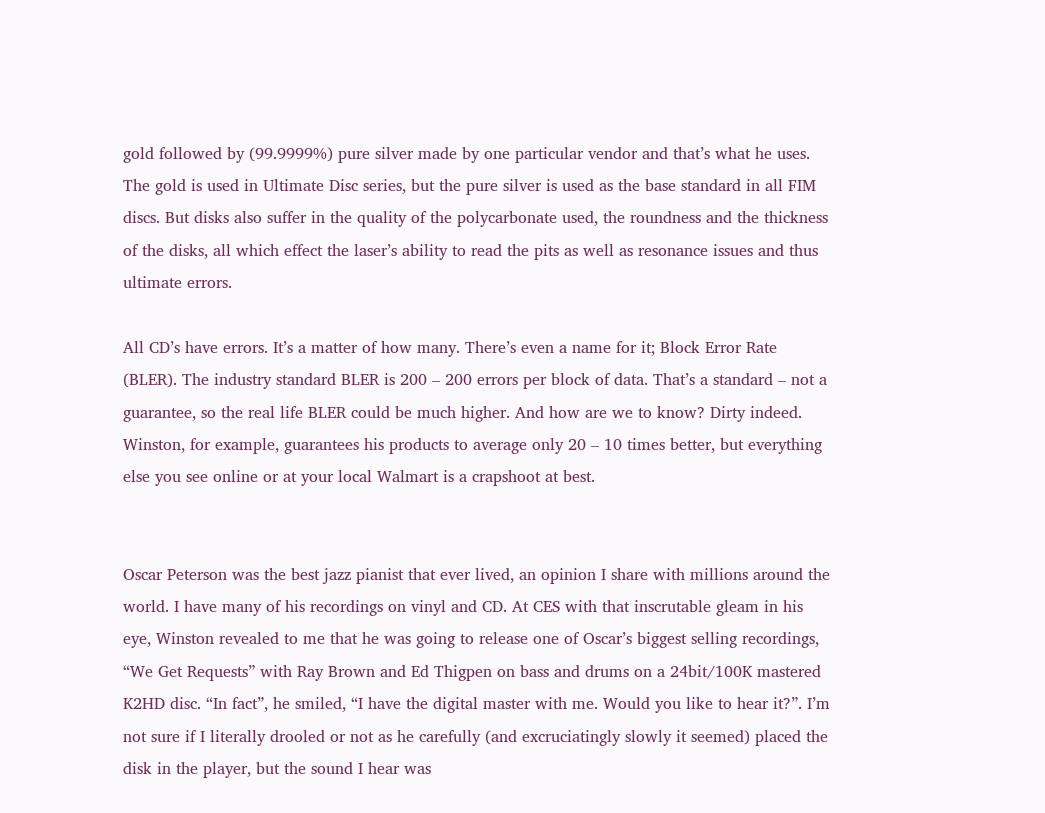gold followed by (99.9999%) pure silver made by one particular vendor and that’s what he uses. The gold is used in Ultimate Disc series, but the pure silver is used as the base standard in all FIM discs. But disks also suffer in the quality of the polycarbonate used, the roundness and the thickness of the disks, all which effect the laser’s ability to read the pits as well as resonance issues and thus ultimate errors.

All CD’s have errors. It’s a matter of how many. There’s even a name for it; Block Error Rate (BLER). The industry standard BLER is 200 – 200 errors per block of data. That’s a standard – not a guarantee, so the real life BLER could be much higher. And how are we to know? Dirty indeed. Winston, for example, guarantees his products to average only 20 – 10 times better, but everything else you see online or at your local Walmart is a crapshoot at best.


Oscar Peterson was the best jazz pianist that ever lived, an opinion I share with millions around the world. I have many of his recordings on vinyl and CD. At CES with that inscrutable gleam in his eye, Winston revealed to me that he was going to release one of Oscar’s biggest selling recordings, “We Get Requests” with Ray Brown and Ed Thigpen on bass and drums on a 24bit/100K mastered K2HD disc. “In fact”, he smiled, “I have the digital master with me. Would you like to hear it?”. I’m not sure if I literally drooled or not as he carefully (and excruciatingly slowly it seemed) placed the disk in the player, but the sound I hear was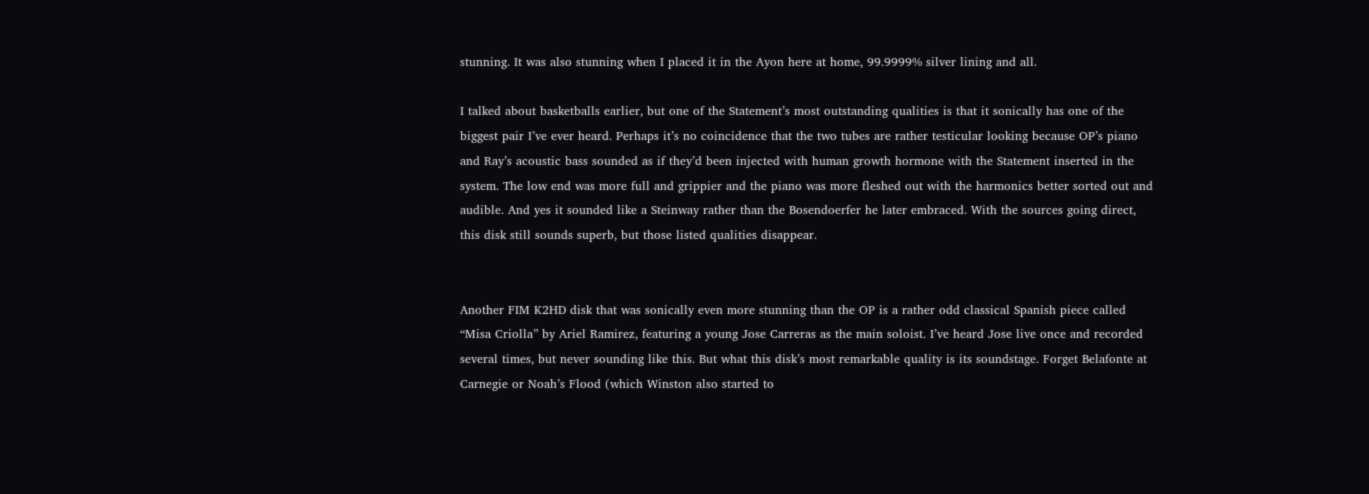stunning. It was also stunning when I placed it in the Ayon here at home, 99.9999% silver lining and all.

I talked about basketballs earlier, but one of the Statement’s most outstanding qualities is that it sonically has one of the biggest pair I’ve ever heard. Perhaps it’s no coincidence that the two tubes are rather testicular looking because OP’s piano and Ray’s acoustic bass sounded as if they’d been injected with human growth hormone with the Statement inserted in the system. The low end was more full and grippier and the piano was more fleshed out with the harmonics better sorted out and audible. And yes it sounded like a Steinway rather than the Bosendoerfer he later embraced. With the sources going direct, this disk still sounds superb, but those listed qualities disappear.


Another FIM K2HD disk that was sonically even more stunning than the OP is a rather odd classical Spanish piece called “Misa Criolla” by Ariel Ramirez, featuring a young Jose Carreras as the main soloist. I’ve heard Jose live once and recorded several times, but never sounding like this. But what this disk’s most remarkable quality is its soundstage. Forget Belafonte at Carnegie or Noah’s Flood (which Winston also started to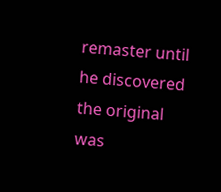remaster until he discovered the original was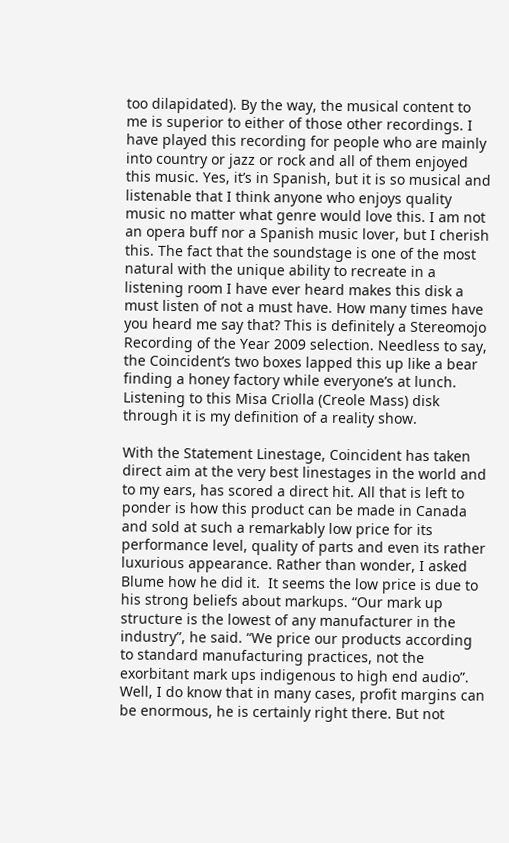too dilapidated). By the way, the musical content to me is superior to either of those other recordings. I have played this recording for people who are mainly into country or jazz or rock and all of them enjoyed this music. Yes, it’s in Spanish, but it is so musical and listenable that I think anyone who enjoys quality music no matter what genre would love this. I am not an opera buff nor a Spanish music lover, but I cherish this. The fact that the soundstage is one of the most natural with the unique ability to recreate in a listening room I have ever heard makes this disk a must listen of not a must have. How many times have you heard me say that? This is definitely a Stereomojo Recording of the Year 2009 selection. Needless to say, the Coincident’s two boxes lapped this up like a bear finding a honey factory while everyone’s at lunch. Listening to this Misa Criolla (Creole Mass) disk through it is my definition of a reality show.

With the Statement Linestage, Coincident has taken direct aim at the very best linestages in the world and to my ears, has scored a direct hit. All that is left to ponder is how this product can be made in Canada and sold at such a remarkably low price for its performance level, quality of parts and even its rather luxurious appearance. Rather than wonder, I asked Blume how he did it.  It seems the low price is due to his strong beliefs about markups. “Our mark up structure is the lowest of any manufacturer in the industry”, he said. “We price our products according to standard manufacturing practices, not the exorbitant mark ups indigenous to high end audio”.  Well, I do know that in many cases, profit margins can be enormous, he is certainly right there. But not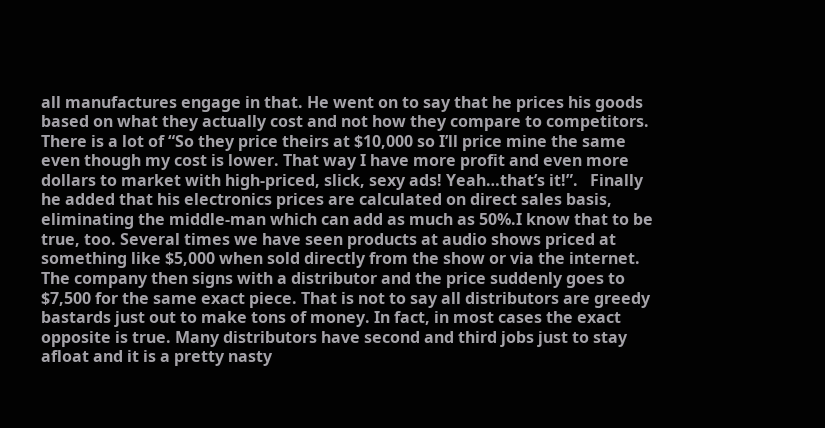all manufactures engage in that. He went on to say that he prices his goods based on what they actually cost and not how they compare to competitors. There is a lot of “So they price theirs at $10,000 so I’ll price mine the same even though my cost is lower. That way I have more profit and even more dollars to market with high-priced, slick, sexy ads! Yeah…that’s it!”.   Finally he added that his electronics prices are calculated on direct sales basis, eliminating the middle-man which can add as much as 50%.I know that to be true, too. Several times we have seen products at audio shows priced at something like $5,000 when sold directly from the show or via the internet. The company then signs with a distributor and the price suddenly goes to $7,500 for the same exact piece. That is not to say all distributors are greedy bastards just out to make tons of money. In fact, in most cases the exact opposite is true. Many distributors have second and third jobs just to stay afloat and it is a pretty nasty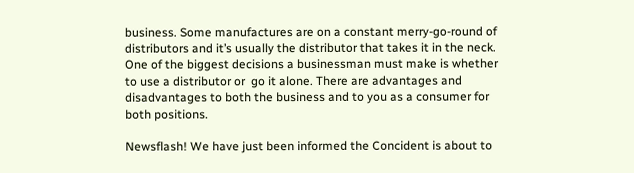business. Some manufactures are on a constant merry-go-round of distributors and it’s usually the distributor that takes it in the neck. One of the biggest decisions a businessman must make is whether to use a distributor or  go it alone. There are advantages and disadvantages to both the business and to you as a consumer for both positions.

Newsflash! We have just been informed the Concident is about to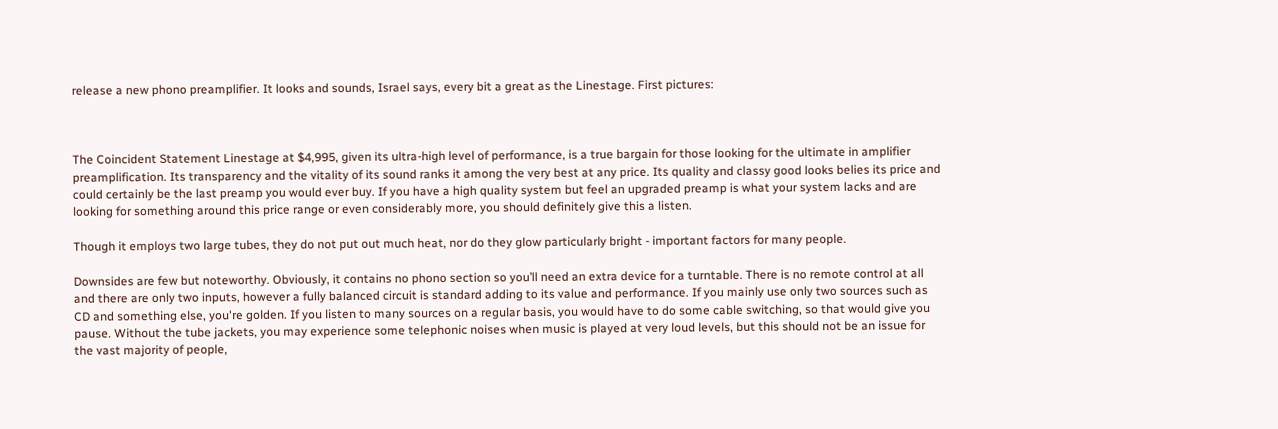release a new phono preamplifier. It looks and sounds, Israel says, every bit a great as the Linestage. First pictures:



The Coincident Statement Linestage at $4,995, given its ultra-high level of performance, is a true bargain for those looking for the ultimate in amplifier preamplification. Its transparency and the vitality of its sound ranks it among the very best at any price. Its quality and classy good looks belies its price and could certainly be the last preamp you would ever buy. If you have a high quality system but feel an upgraded preamp is what your system lacks and are looking for something around this price range or even considerably more, you should definitely give this a listen.

Though it employs two large tubes, they do not put out much heat, nor do they glow particularly bright - important factors for many people.

Downsides are few but noteworthy. Obviously, it contains no phono section so you’ll need an extra device for a turntable. There is no remote control at all and there are only two inputs, however a fully balanced circuit is standard adding to its value and performance. If you mainly use only two sources such as CD and something else, you're golden. If you listen to many sources on a regular basis, you would have to do some cable switching, so that would give you pause. Without the tube jackets, you may experience some telephonic noises when music is played at very loud levels, but this should not be an issue for the vast majority of people,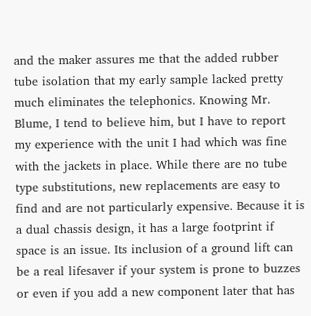and the maker assures me that the added rubber tube isolation that my early sample lacked pretty much eliminates the telephonics. Knowing Mr. Blume, I tend to believe him, but I have to report my experience with the unit I had which was fine with the jackets in place. While there are no tube type substitutions, new replacements are easy to find and are not particularly expensive. Because it is a dual chassis design, it has a large footprint if space is an issue. Its inclusion of a ground lift can be a real lifesaver if your system is prone to buzzes or even if you add a new component later that has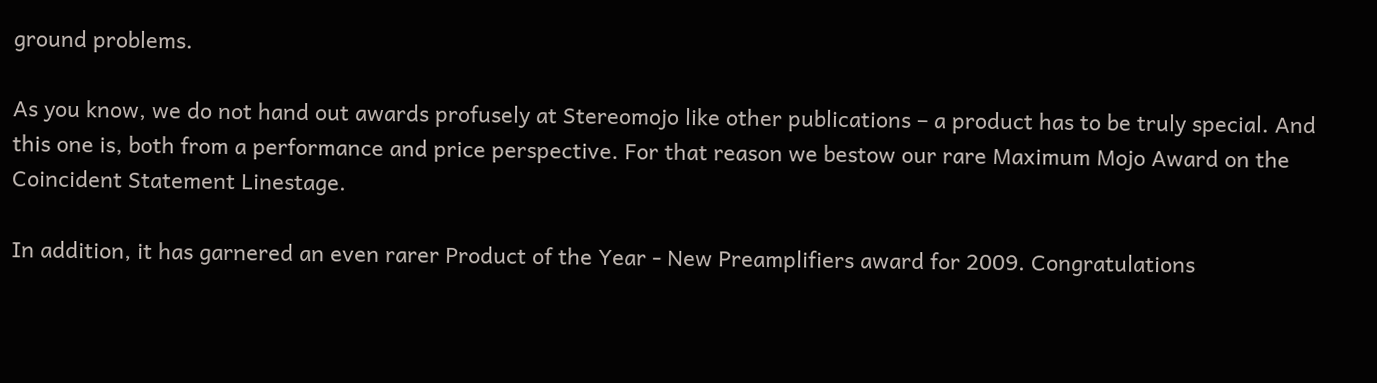ground problems.

As you know, we do not hand out awards profusely at Stereomojo like other publications – a product has to be truly special. And this one is, both from a performance and price perspective. For that reason we bestow our rare Maximum Mojo Award on the Coincident Statement Linestage.

In addition, it has garnered an even rarer Product of the Year - New Preamplifiers award for 2009. Congratulations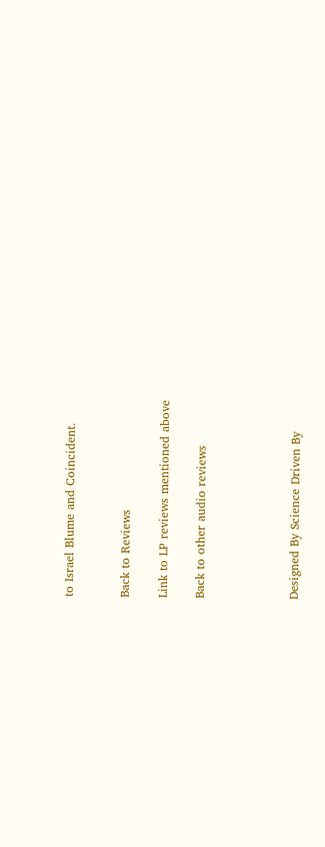to Israel Blume and Coincident.


Back to Reviews

Link to LP reviews mentioned above

Back to other audio reviews




Designed By Science Driven By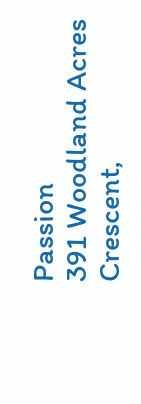Passion
391 Woodland Acres Crescent,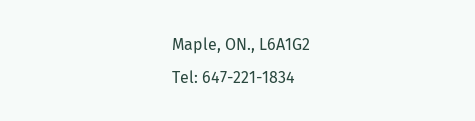Maple, ON., L6A1G2
Tel: 647-221-1834